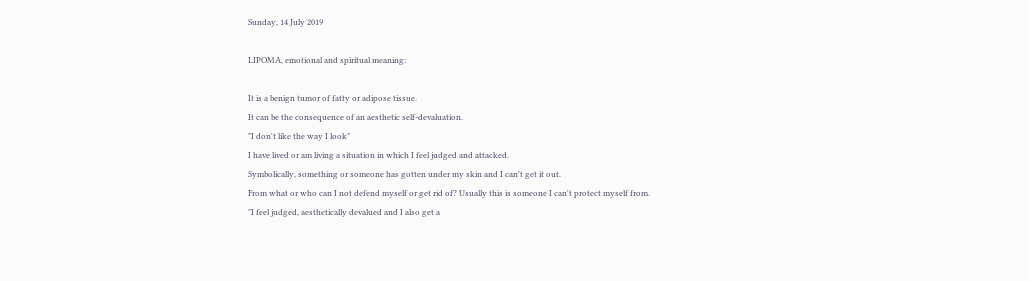Sunday, 14 July 2019

LIPOMA, emotional and spiritual meaning:

It is a benign tumor of fatty or adipose tissue.
It can be the consequence of an aesthetic self-devaluation.
"I don't like the way I look"
I have lived or am living a situation in which I feel judged and attacked.
Symbolically, something or someone has gotten under my skin and I can't get it out.
From what or who can I not defend myself or get rid of? Usually this is someone I can't protect myself from.
"I feel judged, aesthetically devalued and I also get a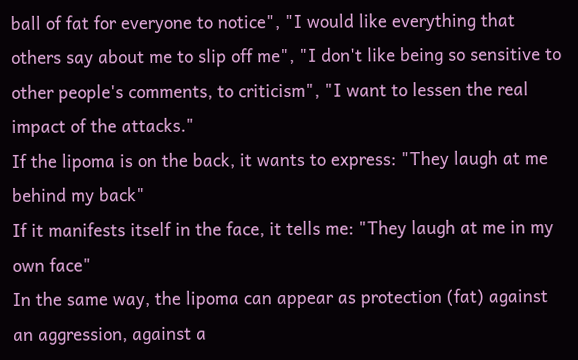ball of fat for everyone to notice", "I would like everything that others say about me to slip off me", "I don't like being so sensitive to other people's comments, to criticism", "I want to lessen the real impact of the attacks."
If the lipoma is on the back, it wants to express: "They laugh at me behind my back"
If it manifests itself in the face, it tells me: "They laugh at me in my own face"
In the same way, the lipoma can appear as protection (fat) against an aggression, against a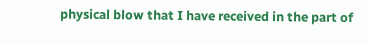physical blow that I have received in the part of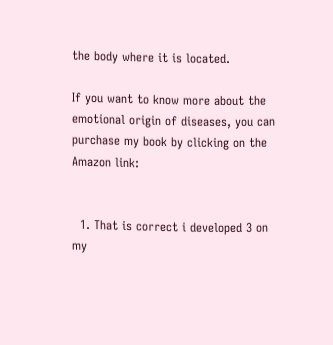the body where it is located.

If you want to know more about the emotional origin of diseases, you can purchase my book by clicking on the Amazon link:


  1. That is correct i developed 3 on my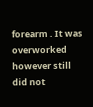forearm . It was overworked however still did not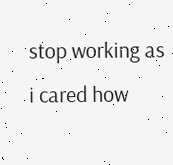stop working as i cared how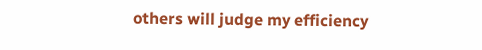others will judge my efficiency